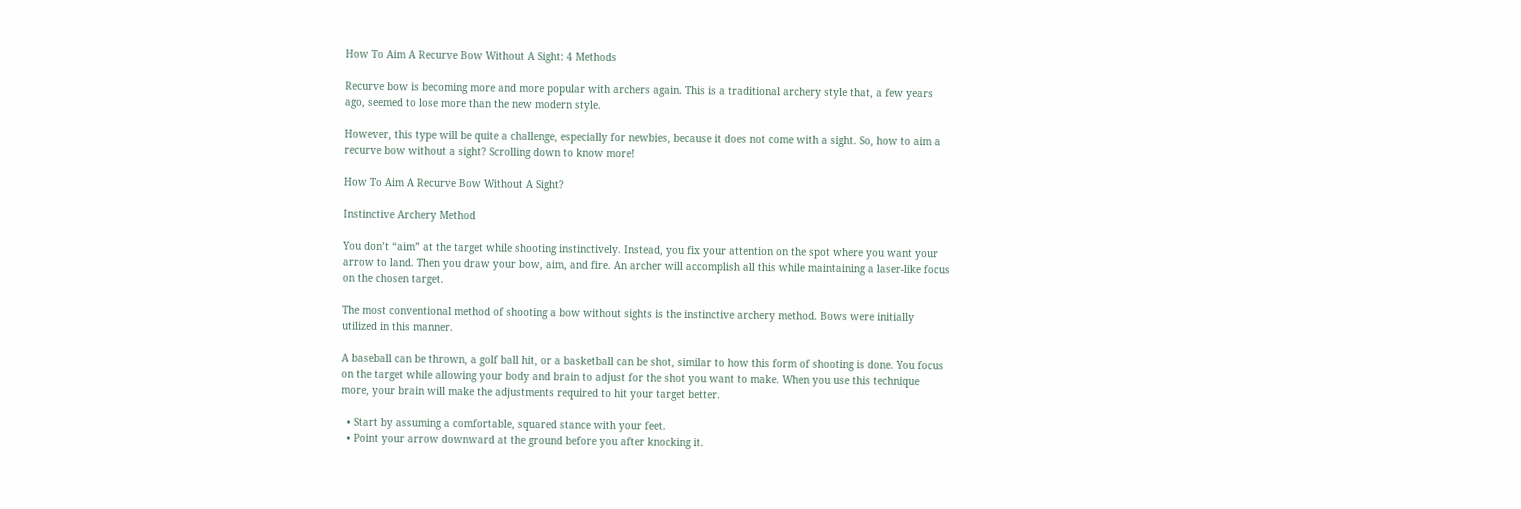How To Aim A Recurve Bow Without A Sight: 4 Methods

Recurve bow is becoming more and more popular with archers again. This is a traditional archery style that, a few years ago, seemed to lose more than the new modern style.

However, this type will be quite a challenge, especially for newbies, because it does not come with a sight. So, how to aim a recurve bow without a sight? Scrolling down to know more!

How To Aim A Recurve Bow Without A Sight?

Instinctive Archery Method

You don’t “aim” at the target while shooting instinctively. Instead, you fix your attention on the spot where you want your arrow to land. Then you draw your bow, aim, and fire. An archer will accomplish all this while maintaining a laser-like focus on the chosen target.

The most conventional method of shooting a bow without sights is the instinctive archery method. Bows were initially utilized in this manner.

A baseball can be thrown, a golf ball hit, or a basketball can be shot, similar to how this form of shooting is done. You focus on the target while allowing your body and brain to adjust for the shot you want to make. When you use this technique more, your brain will make the adjustments required to hit your target better.

  • Start by assuming a comfortable, squared stance with your feet.
  • Point your arrow downward at the ground before you after knocking it.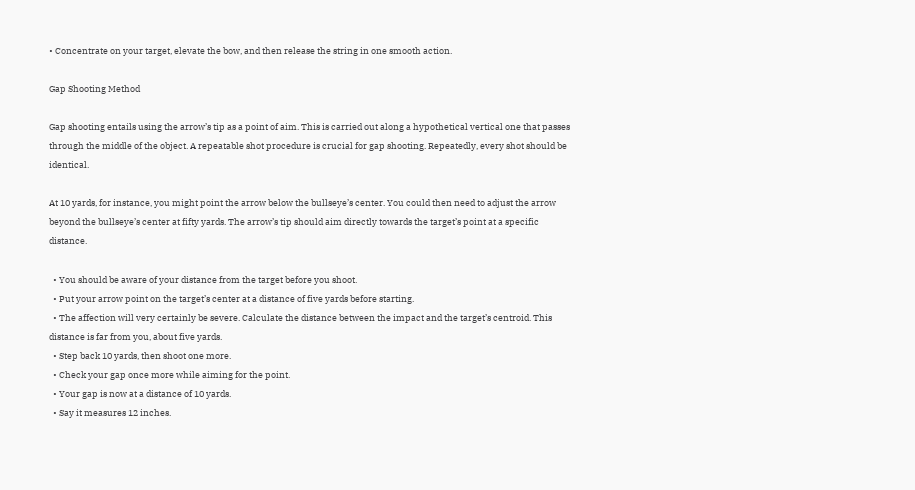• Concentrate on your target, elevate the bow, and then release the string in one smooth action.

Gap Shooting Method

Gap shooting entails using the arrow’s tip as a point of aim. This is carried out along a hypothetical vertical one that passes through the middle of the object. A repeatable shot procedure is crucial for gap shooting. Repeatedly, every shot should be identical.

At 10 yards, for instance, you might point the arrow below the bullseye’s center. You could then need to adjust the arrow beyond the bullseye’s center at fifty yards. The arrow’s tip should aim directly towards the target’s point at a specific distance.

  • You should be aware of your distance from the target before you shoot.
  • Put your arrow point on the target’s center at a distance of five yards before starting.
  • The affection will very certainly be severe. Calculate the distance between the impact and the target’s centroid. This distance is far from you, about five yards.
  • Step back 10 yards, then shoot one more.
  • Check your gap once more while aiming for the point.
  • Your gap is now at a distance of 10 yards.
  • Say it measures 12 inches.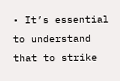• It’s essential to understand that to strike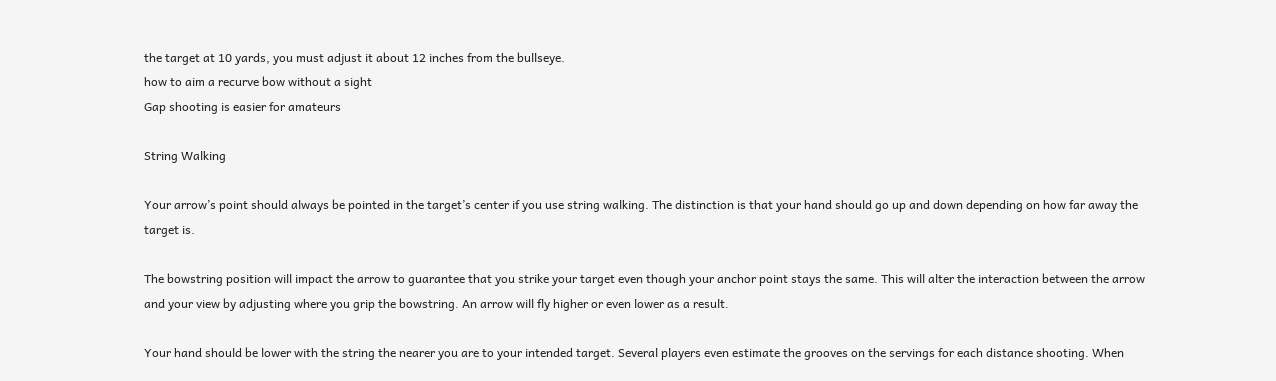the target at 10 yards, you must adjust it about 12 inches from the bullseye.
how to aim a recurve bow without a sight
Gap shooting is easier for amateurs

String Walking

Your arrow’s point should always be pointed in the target’s center if you use string walking. The distinction is that your hand should go up and down depending on how far away the target is.

The bowstring position will impact the arrow to guarantee that you strike your target even though your anchor point stays the same. This will alter the interaction between the arrow and your view by adjusting where you grip the bowstring. An arrow will fly higher or even lower as a result.

Your hand should be lower with the string the nearer you are to your intended target. Several players even estimate the grooves on the servings for each distance shooting. When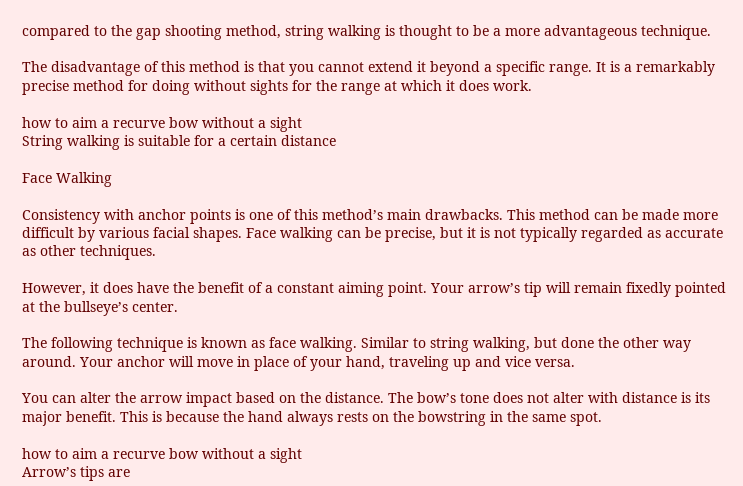compared to the gap shooting method, string walking is thought to be a more advantageous technique.

The disadvantage of this method is that you cannot extend it beyond a specific range. It is a remarkably precise method for doing without sights for the range at which it does work.

how to aim a recurve bow without a sight
String walking is suitable for a certain distance

Face Walking

Consistency with anchor points is one of this method’s main drawbacks. This method can be made more difficult by various facial shapes. Face walking can be precise, but it is not typically regarded as accurate as other techniques.

However, it does have the benefit of a constant aiming point. Your arrow’s tip will remain fixedly pointed at the bullseye’s center.

The following technique is known as face walking. Similar to string walking, but done the other way around. Your anchor will move in place of your hand, traveling up and vice versa.

You can alter the arrow impact based on the distance. The bow’s tone does not alter with distance is its major benefit. This is because the hand always rests on the bowstring in the same spot.

how to aim a recurve bow without a sight
Arrow’s tips are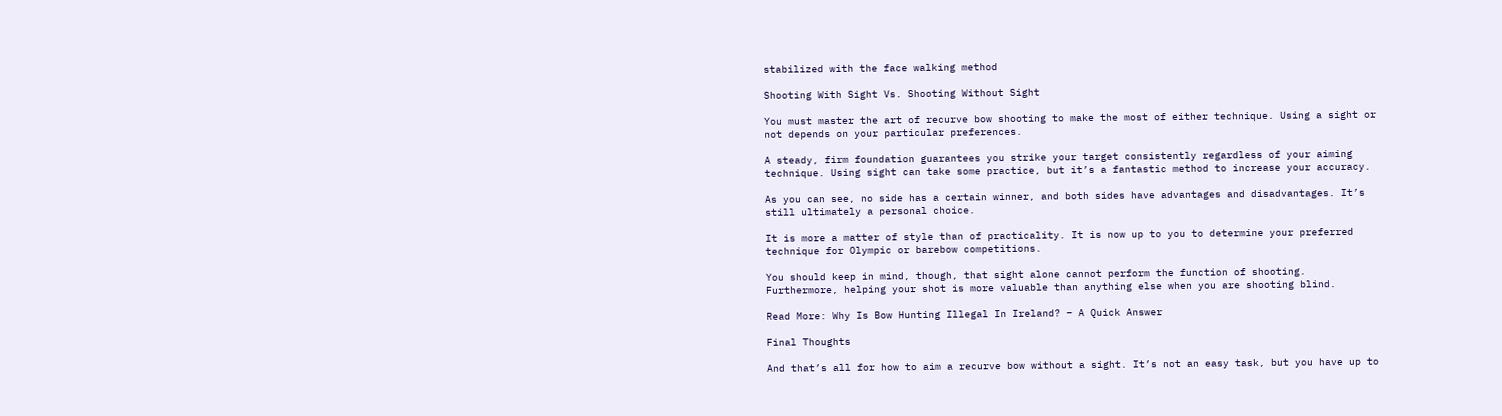stabilized with the face walking method

Shooting With Sight Vs. Shooting Without Sight

You must master the art of recurve bow shooting to make the most of either technique. Using a sight or not depends on your particular preferences.

A steady, firm foundation guarantees you strike your target consistently regardless of your aiming technique. Using sight can take some practice, but it’s a fantastic method to increase your accuracy.

As you can see, no side has a certain winner, and both sides have advantages and disadvantages. It’s still ultimately a personal choice.

It is more a matter of style than of practicality. It is now up to you to determine your preferred technique for Olympic or barebow competitions.

You should keep in mind, though, that sight alone cannot perform the function of shooting. Furthermore, helping your shot is more valuable than anything else when you are shooting blind.

Read More: Why Is Bow Hunting Illegal In Ireland? – A Quick Answer

Final Thoughts

And that’s all for how to aim a recurve bow without a sight. It’s not an easy task, but you have up to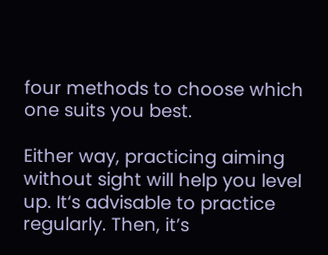four methods to choose which one suits you best.

Either way, practicing aiming without sight will help you level up. It‘s advisable to practice regularly. Then, it’s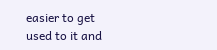easier to get used to it and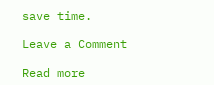save time.

Leave a Comment

Read more